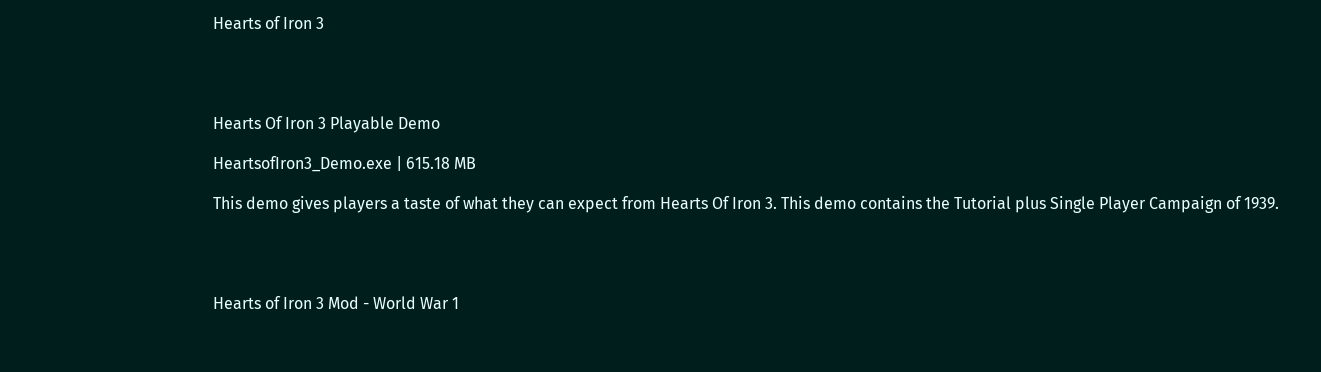Hearts of Iron 3




Hearts Of Iron 3 Playable Demo

HeartsofIron3_Demo.exe | 615.18 MB

This demo gives players a taste of what they can expect from Hearts Of Iron 3. This demo contains the Tutorial plus Single Player Campaign of 1939.




Hearts of Iron 3 Mod - World War 1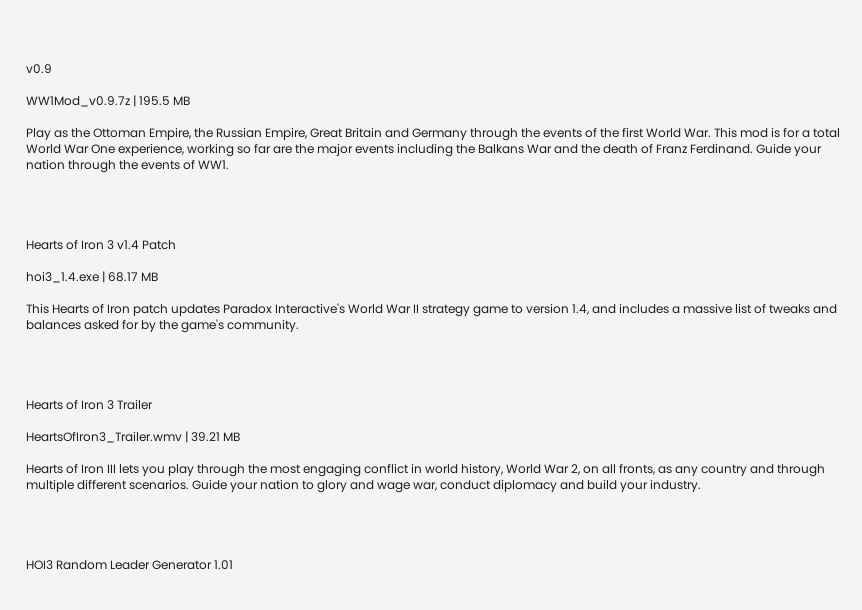v0.9

WW1Mod_v0.9.7z | 195.5 MB

Play as the Ottoman Empire, the Russian Empire, Great Britain and Germany through the events of the first World War. This mod is for a total World War One experience, working so far are the major events including the Balkans War and the death of Franz Ferdinand. Guide your nation through the events of WW1.




Hearts of Iron 3 v1.4 Patch

hoi3_1.4.exe | 68.17 MB

This Hearts of Iron patch updates Paradox Interactive's World War II strategy game to version 1.4, and includes a massive list of tweaks and balances asked for by the game's community.




Hearts of Iron 3 Trailer

HeartsOfIron3_Trailer.wmv | 39.21 MB

Hearts of Iron III lets you play through the most engaging conflict in world history, World War 2, on all fronts, as any country and through multiple different scenarios. Guide your nation to glory and wage war, conduct diplomacy and build your industry.




HOI3 Random Leader Generator 1.01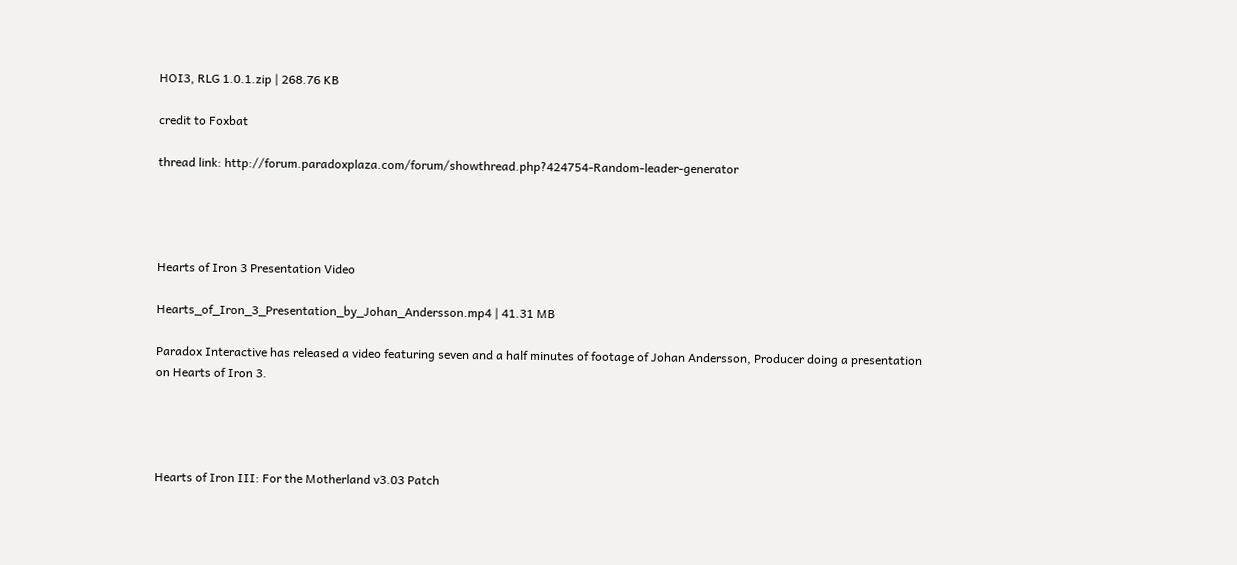HOI3, RLG 1.0.1.zip | 268.76 KB

credit to Foxbat

thread link: http://forum.paradoxplaza.com/forum/showthread.php?424754-Random-leader-generator




Hearts of Iron 3 Presentation Video

Hearts_of_Iron_3_Presentation_by_Johan_Andersson.mp4 | 41.31 MB

Paradox Interactive has released a video featuring seven and a half minutes of footage of Johan Andersson, Producer doing a presentation on Hearts of Iron 3.




Hearts of Iron III: For the Motherland v3.03 Patch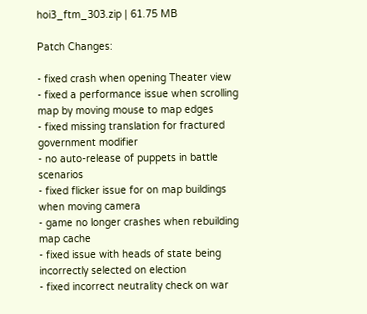hoi3_ftm_303.zip | 61.75 MB

Patch Changes:

- fixed crash when opening Theater view
- fixed a performance issue when scrolling map by moving mouse to map edges
- fixed missing translation for fractured government modifier
- no auto-release of puppets in battle scenarios
- fixed flicker issue for on map buildings when moving camera
- game no longer crashes when rebuilding map cache
- fixed issue with heads of state being incorrectly selected on election
- fixed incorrect neutrality check on war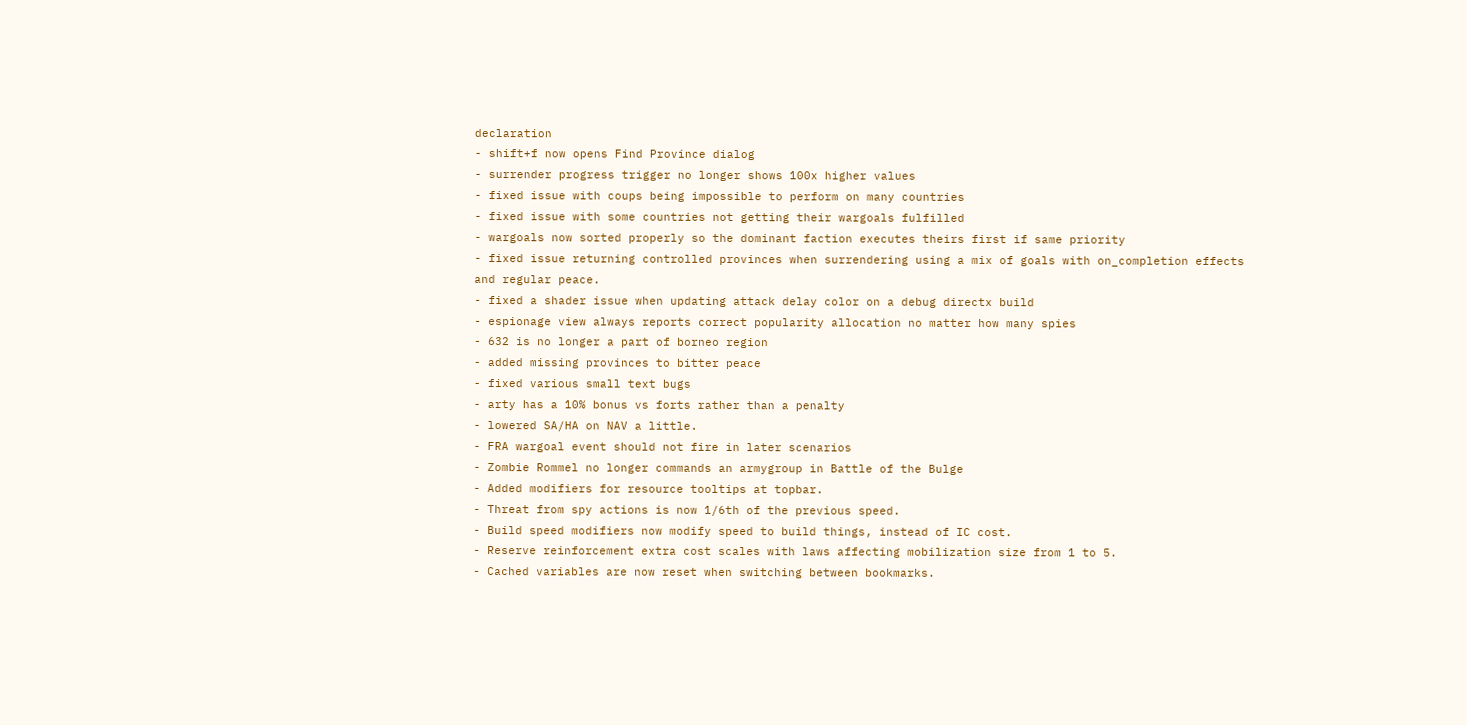declaration
- shift+f now opens Find Province dialog
- surrender progress trigger no longer shows 100x higher values
- fixed issue with coups being impossible to perform on many countries
- fixed issue with some countries not getting their wargoals fulfilled
- wargoals now sorted properly so the dominant faction executes theirs first if same priority
- fixed issue returning controlled provinces when surrendering using a mix of goals with on_completion effects and regular peace.
- fixed a shader issue when updating attack delay color on a debug directx build
- espionage view always reports correct popularity allocation no matter how many spies
- 632 is no longer a part of borneo region
- added missing provinces to bitter peace
- fixed various small text bugs
- arty has a 10% bonus vs forts rather than a penalty
- lowered SA/HA on NAV a little.
- FRA wargoal event should not fire in later scenarios
- Zombie Rommel no longer commands an armygroup in Battle of the Bulge
- Added modifiers for resource tooltips at topbar.
- Threat from spy actions is now 1/6th of the previous speed.
- Build speed modifiers now modify speed to build things, instead of IC cost.
- Reserve reinforcement extra cost scales with laws affecting mobilization size from 1 to 5.
- Cached variables are now reset when switching between bookmarks.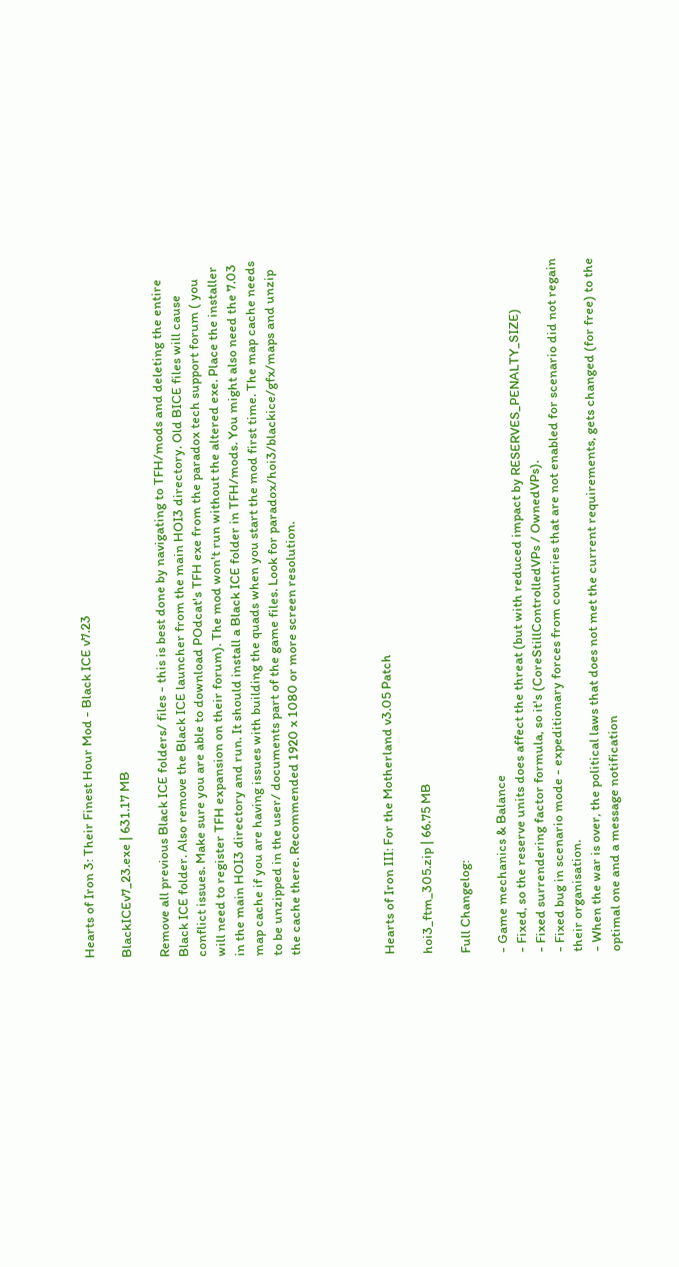Hearts of Iron 3: Their Finest Hour Mod - Black ICE v7.23

BlackICEv7_23.exe | 631.17 MB

Remove all previous Black ICE folders/ files - this is best done by navigating to TFH/mods and deleting the entire Black ICE folder. Also remove the Black ICE launcher from the main HOI3 directory. Old BICE files will cause conflict issues. Make sure you are able to download POdcat's TFH exe from the paradox tech support forum ( you will need to register TFH expansion on their forum). The mod won't run without the altered exe. Place the installer in the main HOI3 directory and run. It should install a Black ICE folder in TFH/mods. You might also need the 7.03 map cache if you are having issues with building the quads when you start the mod first time. The map cache needs to be unzipped in the user/ documents part of the game files. Look for paradox/hoi3/blackice/gfx/maps and unzip the cache there. Recommended 1920 x 1080 or more screen resolution.




Hearts of Iron III: For the Motherland v3.05 Patch

hoi3_ftm_305.zip | 66.75 MB

Full Changelog:

- Game mechanics & Balance
- Fixed, so the reserve units does affect the threat (but with reduced impact by RESERVES_PENALTY_SIZE)
- Fixed surrendering factor formula, so it's (CoreStillControlledVPs / OwnedVPs).
- Fixed bug in scenario mode - expeditionary forces from countries that are not enabled for scenario did not regain their organisation.
- When the war is over, the political laws that does not met the current requirements, gets changed (for free) to the optimal one and a message notification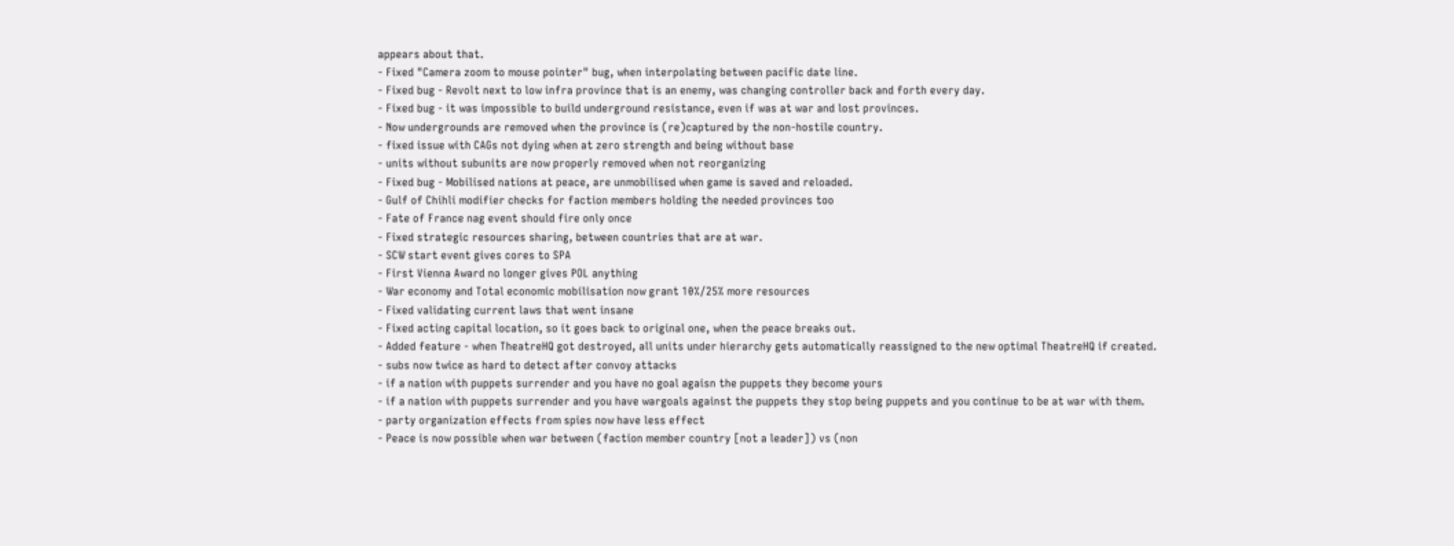appears about that.
- Fixed "Camera zoom to mouse pointer" bug, when interpolating between pacific date line.
- Fixed bug - Revolt next to low infra province that is an enemy, was changing controller back and forth every day.
- Fixed bug - it was impossible to build underground resistance, even if was at war and lost provinces.
- Now undergrounds are removed when the province is (re)captured by the non-hostile country.
- fixed issue with CAGs not dying when at zero strength and being without base
- units without subunits are now properly removed when not reorganizing
- Fixed bug - Mobilised nations at peace, are unmobilised when game is saved and reloaded.
- Gulf of Chihli modifier checks for faction members holding the needed provinces too
- Fate of France nag event should fire only once
- Fixed strategic resources sharing, between countries that are at war.
- SCW start event gives cores to SPA
- First Vienna Award no longer gives POL anything
- War economy and Total economic mobilisation now grant 10%/25% more resources
- Fixed validating current laws that went insane
- Fixed acting capital location, so it goes back to original one, when the peace breaks out.
- Added feature - when TheatreHQ got destroyed, all units under hierarchy gets automatically reassigned to the new optimal TheatreHQ if created.
- subs now twice as hard to detect after convoy attacks
- if a nation with puppets surrender and you have no goal agaisn the puppets they become yours
- if a nation with puppets surrender and you have wargoals against the puppets they stop being puppets and you continue to be at war with them.
- party organization effects from spies now have less effect
- Peace is now possible when war between (faction member country [not a leader]) vs (non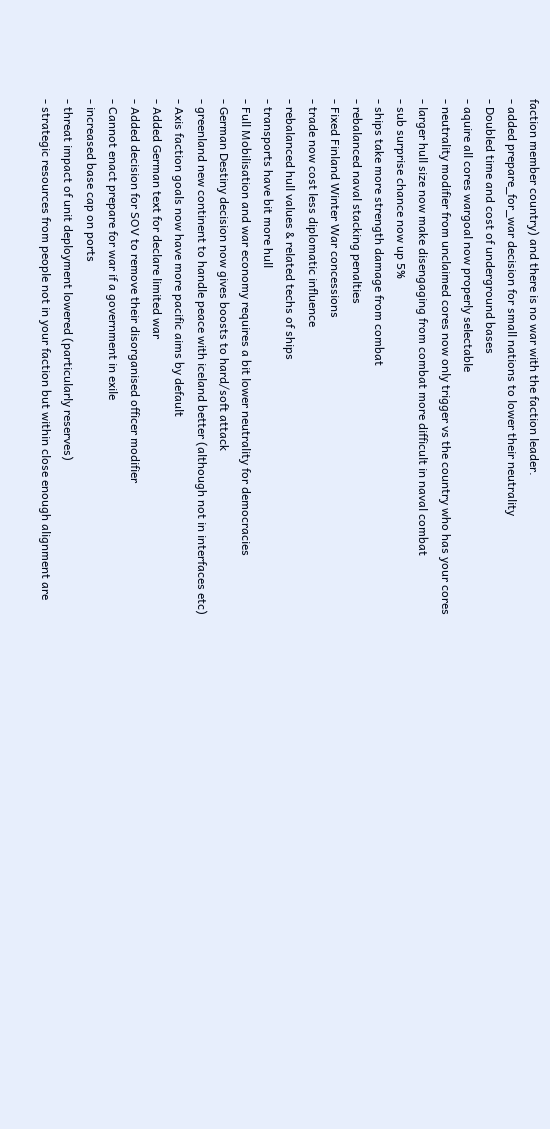faction member country) and there is no war with the faction leader.
- added prepare_for_war decision for small nations to lower their neutrality
- Doubled time and cost of underground bases
- aquire all cores wargoal now properly selectable
- neutrality modifier from unclaimed cores now only trigger vs the country who has your cores
- larger hull size now make disengaging from combat more difficult in naval combat
- sub surprise chance now up 5%
- ships take more strength damage from combat
- rebalanced naval stacking penalties
- Fixed Finland Winter War concessions
- trade now cost less diplomatic influence
- rebalanced hull values & related techs of ships
- transports have bit more hull
- Full Mobilisation and war economy requires a bit lower neutrality for democracies
- German Destiny decision now gives boosts to hard/soft attack
- greenland new continent to handle peace with iceland better (although not in interfaces etc)
- Axis faction goals now have more pacific aims by default
- Added German text for declare limited war
- Added decision for SOV to remove their disorganised officer modifier
- Cannot enact prepare for war if a government in exile
- increased base cap on ports
- threat impact of unit deployment lowered (particularly reserves)
- strategic resources from people not in your faction but within close enough alignment are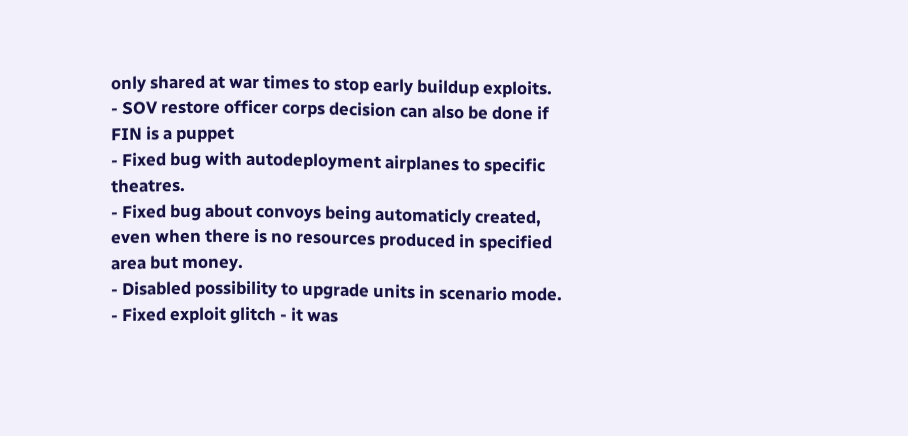only shared at war times to stop early buildup exploits.
- SOV restore officer corps decision can also be done if FIN is a puppet
- Fixed bug with autodeployment airplanes to specific theatres.
- Fixed bug about convoys being automaticly created, even when there is no resources produced in specified area but money.
- Disabled possibility to upgrade units in scenario mode.
- Fixed exploit glitch - it was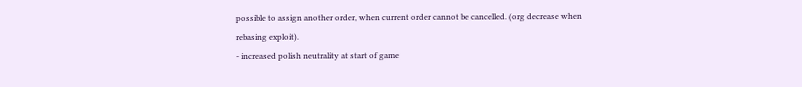possible to assign another order, when current order cannot be cancelled. (org decrease when rebasing exploit).
- increased polish neutrality at start of game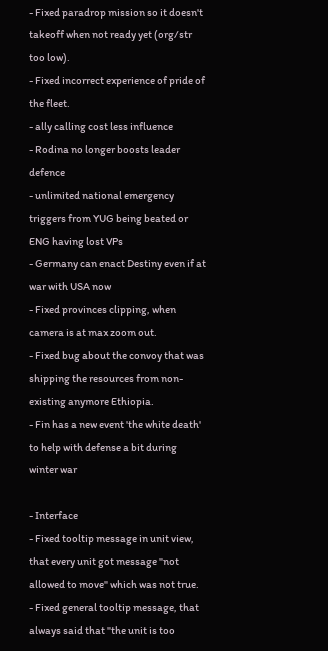- Fixed paradrop mission so it doesn't takeoff when not ready yet (org/str too low).
- Fixed incorrect experience of pride of the fleet.
- ally calling cost less influence
- Rodina no longer boosts leader defence
- unlimited national emergency triggers from YUG being beated or ENG having lost VPs
- Germany can enact Destiny even if at war with USA now
- Fixed provinces clipping, when camera is at max zoom out.
- Fixed bug about the convoy that was shipping the resources from non-existing anymore Ethiopia.
- Fin has a new event 'the white death' to help with defense a bit during winter war

- Interface
- Fixed tooltip message in unit view, that every unit got message "not allowed to move" which was not true.
- Fixed general tooltip message, that always said that "the unit is too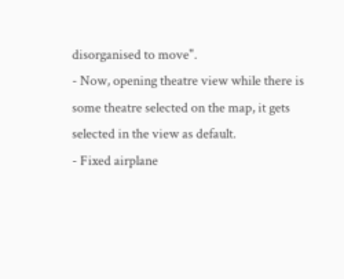disorganised to move".
- Now, opening theatre view while there is some theatre selected on the map, it gets selected in the view as default.
- Fixed airplane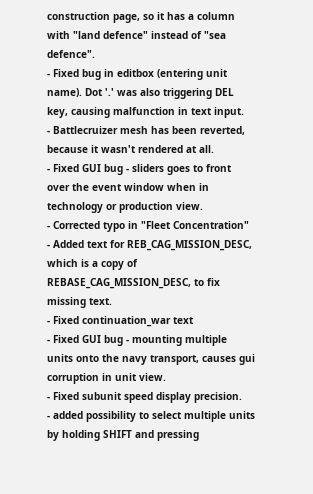construction page, so it has a column with "land defence" instead of "sea defence".
- Fixed bug in editbox (entering unit name). Dot '.' was also triggering DEL key, causing malfunction in text input.
- Battlecruizer mesh has been reverted, because it wasn't rendered at all.
- Fixed GUI bug - sliders goes to front over the event window when in technology or production view.
- Corrected typo in "Fleet Concentration"
- Added text for REB_CAG_MISSION_DESC, which is a copy of REBASE_CAG_MISSION_DESC, to fix missing text.
- Fixed continuation_war text
- Fixed GUI bug - mounting multiple units onto the navy transport, causes gui corruption in unit view.
- Fixed subunit speed display precision.
- added possibility to select multiple units by holding SHIFT and pressing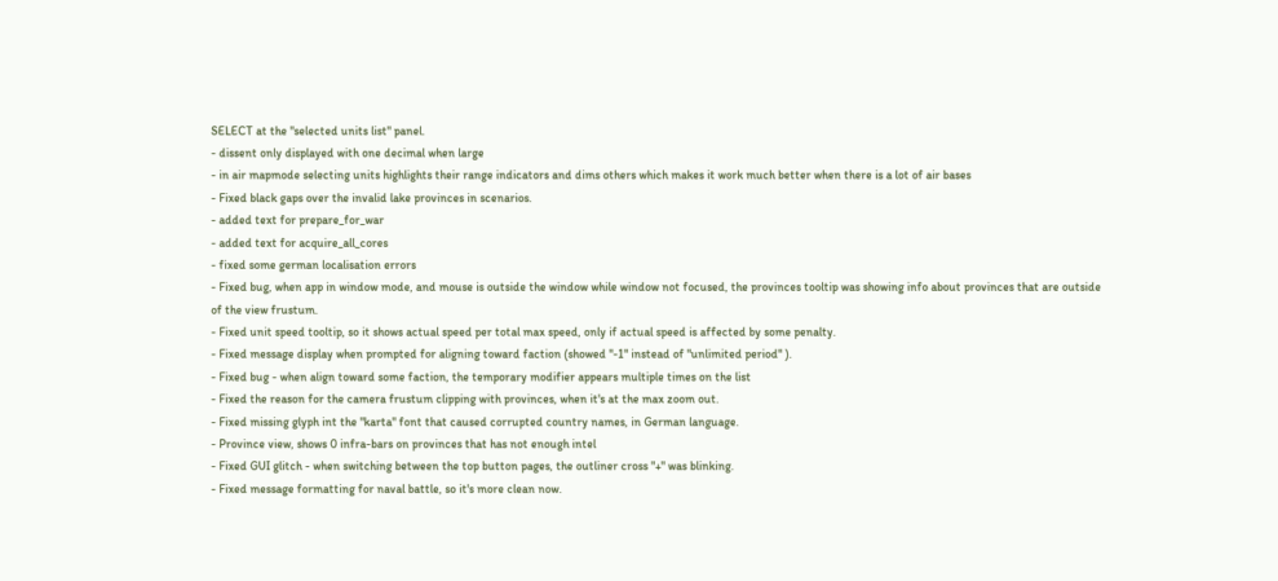SELECT at the "selected units list" panel.
- dissent only displayed with one decimal when large
- in air mapmode selecting units highlights their range indicators and dims others which makes it work much better when there is a lot of air bases
- Fixed black gaps over the invalid lake provinces in scenarios.
- added text for prepare_for_war
- added text for acquire_all_cores
- fixed some german localisation errors
- Fixed bug, when app in window mode, and mouse is outside the window while window not focused, the provinces tooltip was showing info about provinces that are outside of the view frustum.
- Fixed unit speed tooltip, so it shows actual speed per total max speed, only if actual speed is affected by some penalty.
- Fixed message display when prompted for aligning toward faction (showed "-1" instead of "unlimited period" ).
- Fixed bug - when align toward some faction, the temporary modifier appears multiple times on the list
- Fixed the reason for the camera frustum clipping with provinces, when it's at the max zoom out.
- Fixed missing glyph int the "karta" font that caused corrupted country names, in German language.
- Province view, shows 0 infra-bars on provinces that has not enough intel
- Fixed GUI glitch - when switching between the top button pages, the outliner cross "+" was blinking.
- Fixed message formatting for naval battle, so it's more clean now.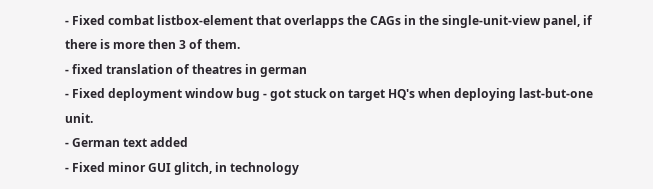- Fixed combat listbox-element that overlapps the CAGs in the single-unit-view panel, if there is more then 3 of them.
- fixed translation of theatres in german
- Fixed deployment window bug - got stuck on target HQ's when deploying last-but-one unit.
- German text added
- Fixed minor GUI glitch, in technology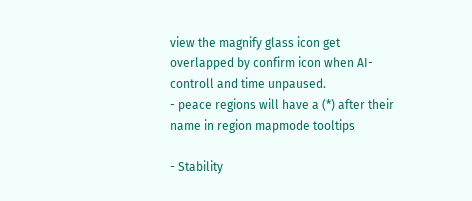view the magnify glass icon get overlapped by confirm icon when AI-controll and time unpaused.
- peace regions will have a (*) after their name in region mapmode tooltips

- Stability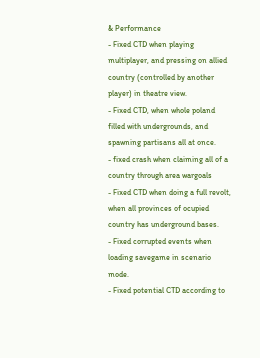& Performance
- Fixed CTD when playing multiplayer, and pressing on allied country (controlled by another player) in theatre view.
- Fixed CTD, when whole poland filled with undergrounds, and spawning partisans all at once.
- fixed crash when claiming all of a country through area wargoals
- Fixed CTD when doing a full revolt, when all provinces of ocupied country has underground bases.
- Fixed corrupted events when loading savegame in scenario mode.
- Fixed potential CTD according to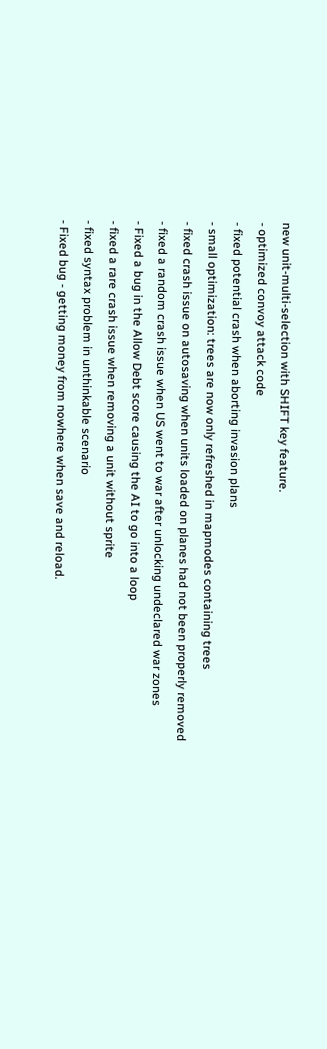new unit-multi-selection with SHIFT key feature.
- optimized convoy attack code
- fixed potential crash when aborting invasion plans
- small optimization: trees are now only refreshed in mapmodes containing trees
- fixed crash issue on autosaving when units loaded on planes had not been properly removed
- fixed a random crash issue when US went to war after unlocking undeclared war zones
- Fixed a bug in the Allow Debt score causing the AI to go into a loop
- fixed a rare crash issue when removing a unit without sprite
- fixed syntax problem in unthinkable scenario
- Fixed bug - getting money from nowhere when save and reload.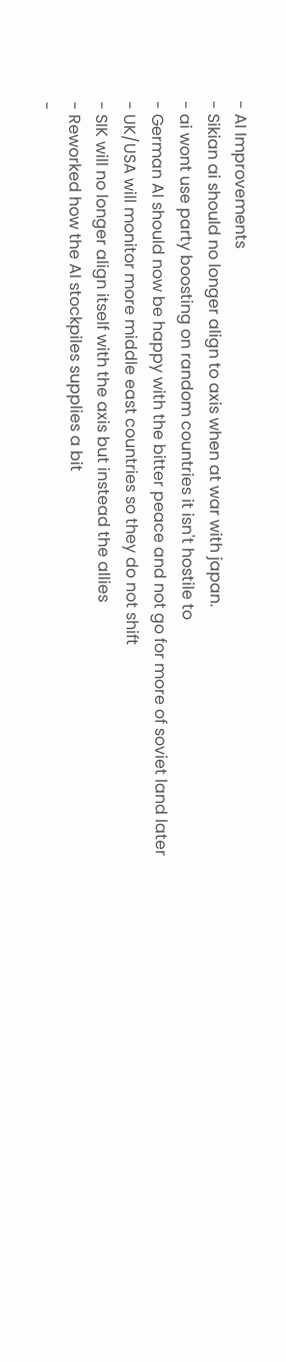- AI Improvements
- Sikian ai should no longer align to axis when at war with japan.
- ai wont use party boosting on random countries it isn't hostile to
- German AI should now be happy with the bitter peace and not go for more of soviet land later
- UK/USA will monitor more middle east countries so they do not shift
- SIK will no longer align itself with the axis but instead the allies
- Reworked how the AI stockpiles supplies a bit
-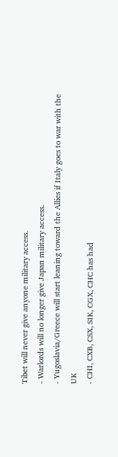Tibet will never give anyone military access.
- Warlords will no longer give Japan military access.
- Yugoslavia/Greece will start leaning toward the Allies if Italy goes to war with the UK
- CHI, CXB, CSX, SIK, CGX, CHC has had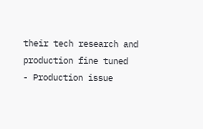their tech research and production fine tuned
- Production issue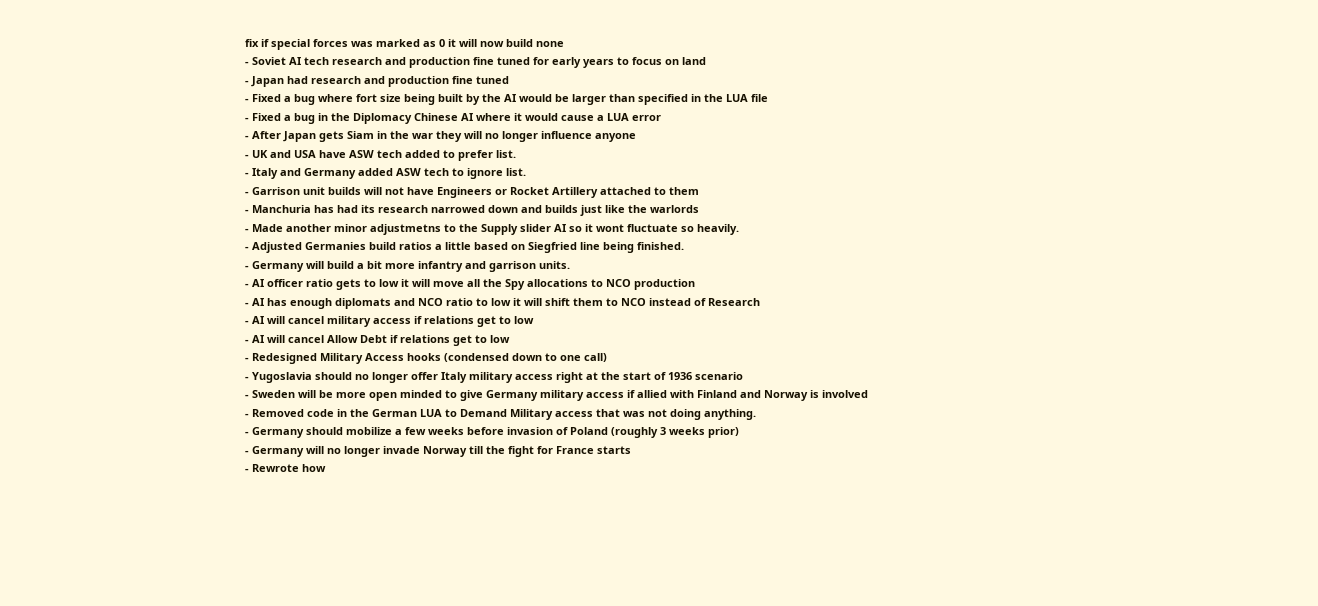fix if special forces was marked as 0 it will now build none
- Soviet AI tech research and production fine tuned for early years to focus on land
- Japan had research and production fine tuned
- Fixed a bug where fort size being built by the AI would be larger than specified in the LUA file
- Fixed a bug in the Diplomacy Chinese AI where it would cause a LUA error
- After Japan gets Siam in the war they will no longer influence anyone
- UK and USA have ASW tech added to prefer list.
- Italy and Germany added ASW tech to ignore list.
- Garrison unit builds will not have Engineers or Rocket Artillery attached to them
- Manchuria has had its research narrowed down and builds just like the warlords
- Made another minor adjustmetns to the Supply slider AI so it wont fluctuate so heavily.
- Adjusted Germanies build ratios a little based on Siegfried line being finished.
- Germany will build a bit more infantry and garrison units.
- AI officer ratio gets to low it will move all the Spy allocations to NCO production
- AI has enough diplomats and NCO ratio to low it will shift them to NCO instead of Research
- AI will cancel military access if relations get to low
- AI will cancel Allow Debt if relations get to low
- Redesigned Military Access hooks (condensed down to one call)
- Yugoslavia should no longer offer Italy military access right at the start of 1936 scenario
- Sweden will be more open minded to give Germany military access if allied with Finland and Norway is involved
- Removed code in the German LUA to Demand Military access that was not doing anything.
- Germany should mobilize a few weeks before invasion of Poland (roughly 3 weeks prior)
- Germany will no longer invade Norway till the fight for France starts
- Rewrote how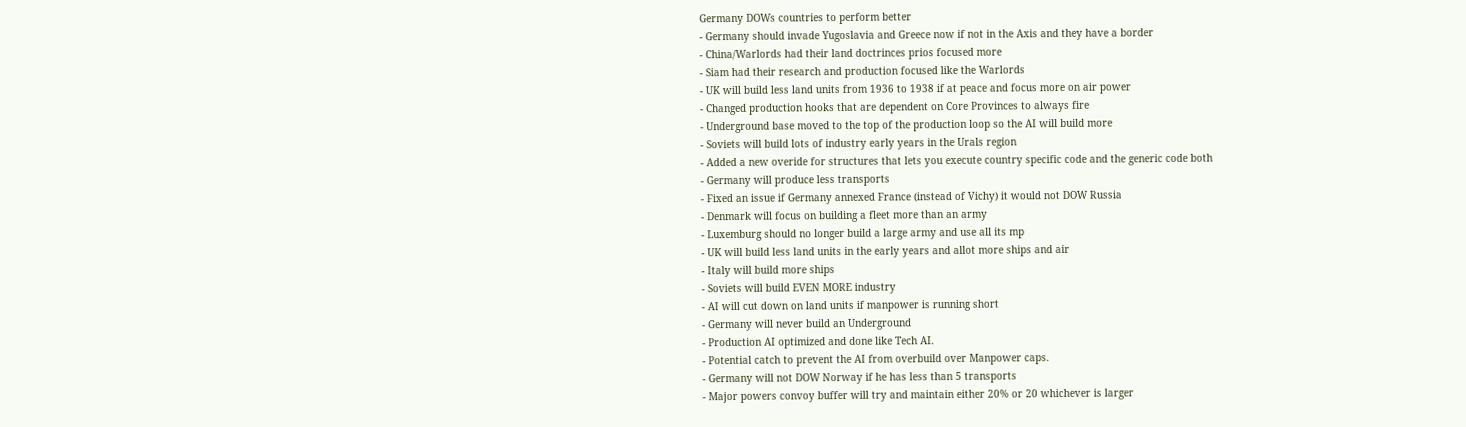Germany DOWs countries to perform better
- Germany should invade Yugoslavia and Greece now if not in the Axis and they have a border
- China/Warlords had their land doctrinces prios focused more
- Siam had their research and production focused like the Warlords
- UK will build less land units from 1936 to 1938 if at peace and focus more on air power
- Changed production hooks that are dependent on Core Provinces to always fire
- Underground base moved to the top of the production loop so the AI will build more
- Soviets will build lots of industry early years in the Urals region
- Added a new overide for structures that lets you execute country specific code and the generic code both
- Germany will produce less transports
- Fixed an issue if Germany annexed France (instead of Vichy) it would not DOW Russia
- Denmark will focus on building a fleet more than an army
- Luxemburg should no longer build a large army and use all its mp
- UK will build less land units in the early years and allot more ships and air
- Italy will build more ships
- Soviets will build EVEN MORE industry
- AI will cut down on land units if manpower is running short
- Germany will never build an Underground
- Production AI optimized and done like Tech AI.
- Potential catch to prevent the AI from overbuild over Manpower caps.
- Germany will not DOW Norway if he has less than 5 transports
- Major powers convoy buffer will try and maintain either 20% or 20 whichever is larger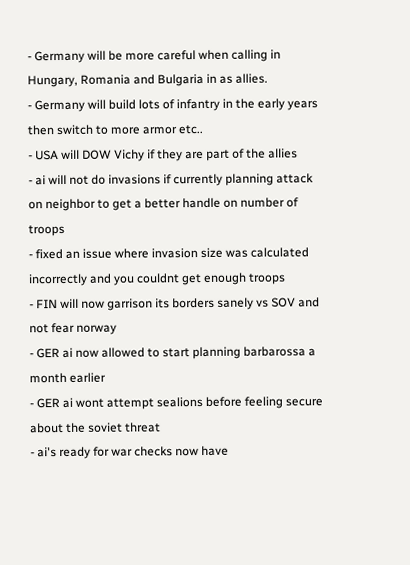- Germany will be more careful when calling in Hungary, Romania and Bulgaria in as allies.
- Germany will build lots of infantry in the early years then switch to more armor etc..
- USA will DOW Vichy if they are part of the allies
- ai will not do invasions if currently planning attack on neighbor to get a better handle on number of troops
- fixed an issue where invasion size was calculated incorrectly and you couldnt get enough troops
- FIN will now garrison its borders sanely vs SOV and not fear norway
- GER ai now allowed to start planning barbarossa a month earlier
- GER ai wont attempt sealions before feeling secure about the soviet threat
- ai's ready for war checks now have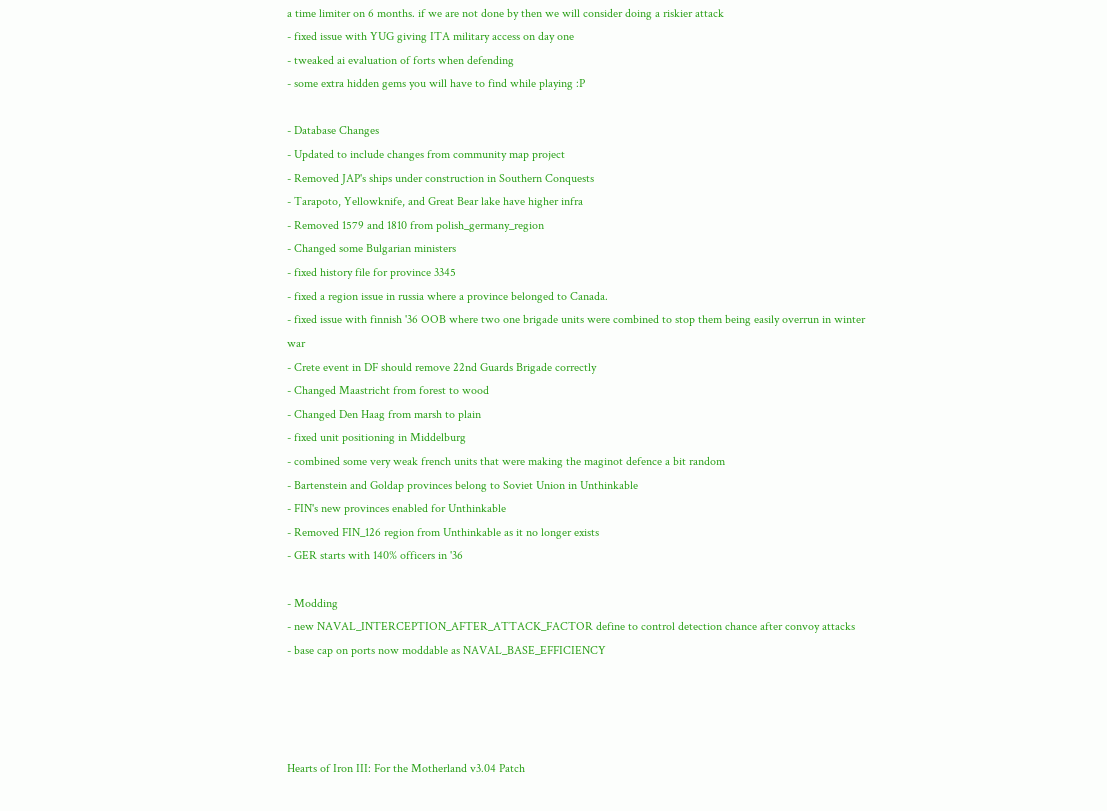a time limiter on 6 months. if we are not done by then we will consider doing a riskier attack
- fixed issue with YUG giving ITA military access on day one
- tweaked ai evaluation of forts when defending
- some extra hidden gems you will have to find while playing :P

- Database Changes
- Updated to include changes from community map project
- Removed JAP's ships under construction in Southern Conquests
- Tarapoto, Yellowknife, and Great Bear lake have higher infra
- Removed 1579 and 1810 from polish_germany_region
- Changed some Bulgarian ministers
- fixed history file for province 3345
- fixed a region issue in russia where a province belonged to Canada.
- fixed issue with finnish '36 OOB where two one brigade units were combined to stop them being easily overrun in winter war
- Crete event in DF should remove 22nd Guards Brigade correctly
- Changed Maastricht from forest to wood
- Changed Den Haag from marsh to plain
- fixed unit positioning in Middelburg
- combined some very weak french units that were making the maginot defence a bit random
- Bartenstein and Goldap provinces belong to Soviet Union in Unthinkable
- FIN's new provinces enabled for Unthinkable
- Removed FIN_126 region from Unthinkable as it no longer exists
- GER starts with 140% officers in '36

- Modding
- new NAVAL_INTERCEPTION_AFTER_ATTACK_FACTOR define to control detection chance after convoy attacks
- base cap on ports now moddable as NAVAL_BASE_EFFICIENCY




Hearts of Iron III: For the Motherland v3.04 Patch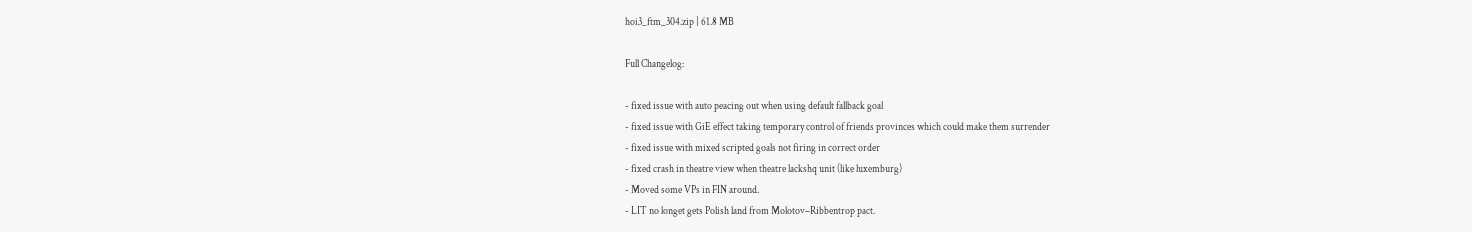hoi3_ftm_304.zip | 61.8 MB

Full Changelog:

- fixed issue with auto peacing out when using default fallback goal
- fixed issue with GiE effect taking temporary control of friends provinces which could make them surrender
- fixed issue with mixed scripted goals not firing in correct order
- fixed crash in theatre view when theatre lackshq unit (like luxemburg)
- Moved some VPs in FIN around.
- LIT no longet gets Polish land from Molotov–Ribbentrop pact.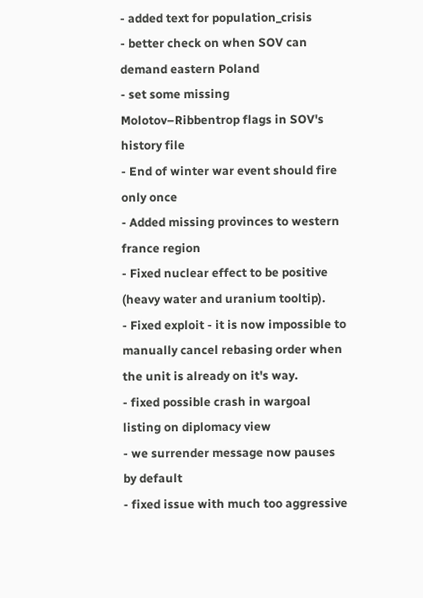- added text for population_crisis
- better check on when SOV can demand eastern Poland
- set some missing Molotov–Ribbentrop flags in SOV's history file
- End of winter war event should fire only once
- Added missing provinces to western france region
- Fixed nuclear effect to be positive (heavy water and uranium tooltip).
- Fixed exploit - it is now impossible to manually cancel rebasing order when the unit is already on it's way.
- fixed possible crash in wargoal listing on diplomacy view
- we surrender message now pauses by default
- fixed issue with much too aggressive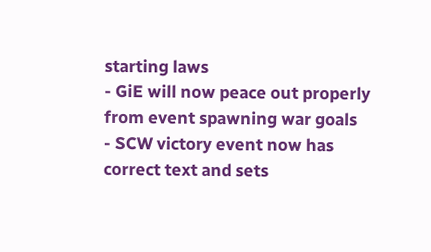starting laws
- GiE will now peace out properly from event spawning war goals
- SCW victory event now has correct text and sets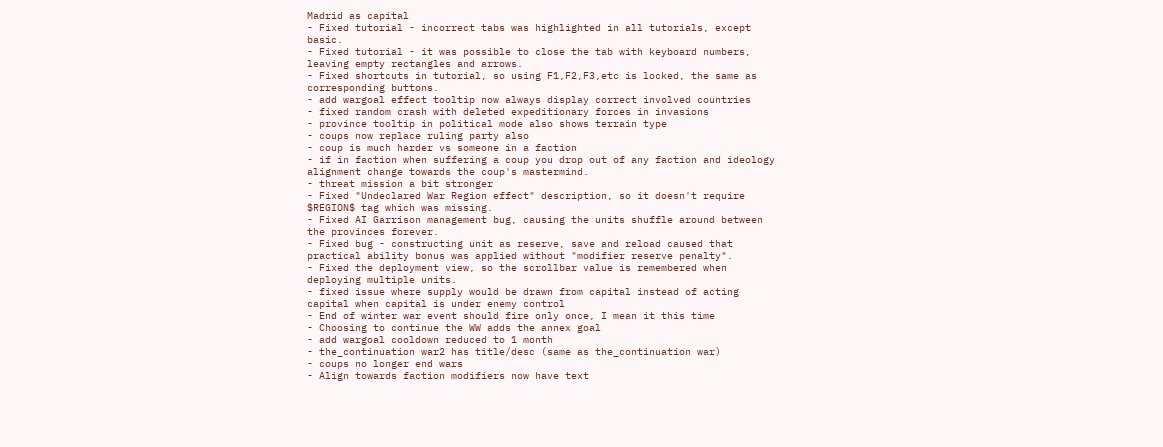Madrid as capital
- Fixed tutorial - incorrect tabs was highlighted in all tutorials, except basic.
- Fixed tutorial - it was possible to close the tab with keyboard numbers, leaving empty rectangles and arrows.
- Fixed shortcuts in tutorial, so using F1,F2,F3,etc is locked, the same as corresponding buttons.
- add wargoal effect tooltip now always display correct involved countries
- fixed random crash with deleted expeditionary forces in invasions
- province tooltip in political mode also shows terrain type
- coups now replace ruling party also
- coup is much harder vs someone in a faction
- if in faction when suffering a coup you drop out of any faction and ideology alignment change towards the coup's mastermind.
- threat mission a bit stronger
- Fixed "Undeclared War Region effect" description, so it doesn't require $REGION$ tag which was missing.
- Fixed AI Garrison management bug, causing the units shuffle around between the provinces forever.
- Fixed bug - constructing unit as reserve, save and reload caused that practical ability bonus was applied without "modifier reserve penalty".
- Fixed the deployment view, so the scrollbar value is remembered when deploying multiple units.
- fixed issue where supply would be drawn from capital instead of acting capital when capital is under enemy control
- End of winter war event should fire only once, I mean it this time
- Choosing to continue the WW adds the annex goal
- add wargoal cooldown reduced to 1 month
- the_continuation war2 has title/desc (same as the_continuation war)
- coups no longer end wars
- Align towards faction modifiers now have text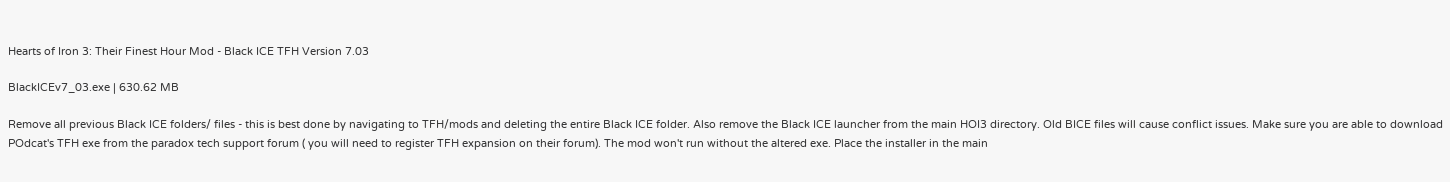Hearts of Iron 3: Their Finest Hour Mod - Black ICE TFH Version 7.03

BlackICEv7_03.exe | 630.62 MB

Remove all previous Black ICE folders/ files - this is best done by navigating to TFH/mods and deleting the entire Black ICE folder. Also remove the Black ICE launcher from the main HOI3 directory. Old BICE files will cause conflict issues. Make sure you are able to download POdcat's TFH exe from the paradox tech support forum ( you will need to register TFH expansion on their forum). The mod won't run without the altered exe. Place the installer in the main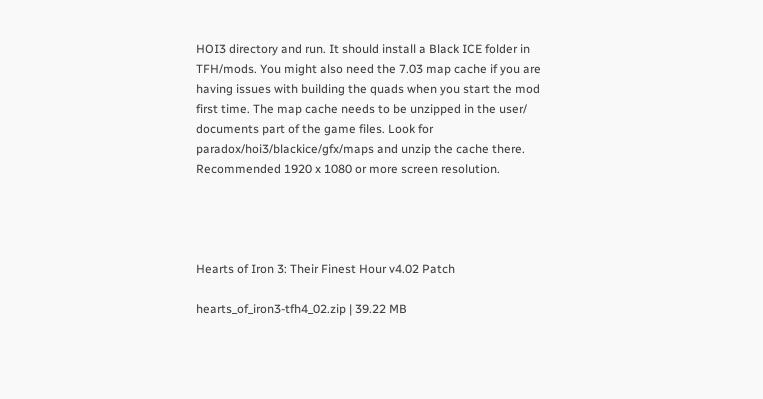HOI3 directory and run. It should install a Black ICE folder in TFH/mods. You might also need the 7.03 map cache if you are having issues with building the quads when you start the mod first time. The map cache needs to be unzipped in the user/ documents part of the game files. Look for paradox/hoi3/blackice/gfx/maps and unzip the cache there. Recommended 1920 x 1080 or more screen resolution.




Hearts of Iron 3: Their Finest Hour v4.02 Patch

hearts_of_iron3-tfh4_02.zip | 39.22 MB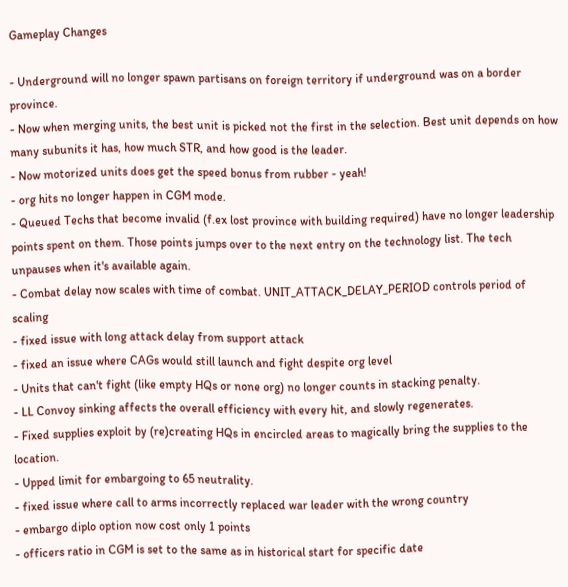Gameplay Changes

- Underground will no longer spawn partisans on foreign territory if underground was on a border province.
- Now when merging units, the best unit is picked not the first in the selection. Best unit depends on how many subunits it has, how much STR, and how good is the leader.
- Now motorized units does get the speed bonus from rubber - yeah!
- org hits no longer happen in CGM mode.
- Queued Techs that become invalid (f.ex lost province with building required) have no longer leadership points spent on them. Those points jumps over to the next entry on the technology list. The tech unpauses when it's available again.
- Combat delay now scales with time of combat. UNIT_ATTACK_DELAY_PERIOD controls period of scaling
- fixed issue with long attack delay from support attack
- fixed an issue where CAGs would still launch and fight despite org level
- Units that can't fight (like empty HQs or none org) no longer counts in stacking penalty.
- LL Convoy sinking affects the overall efficiency with every hit, and slowly regenerates.
- Fixed supplies exploit by (re)creating HQs in encircled areas to magically bring the supplies to the location.
- Upped limit for embargoing to 65 neutrality.
- fixed issue where call to arms incorrectly replaced war leader with the wrong country
- embargo diplo option now cost only 1 points
- officers ratio in CGM is set to the same as in historical start for specific date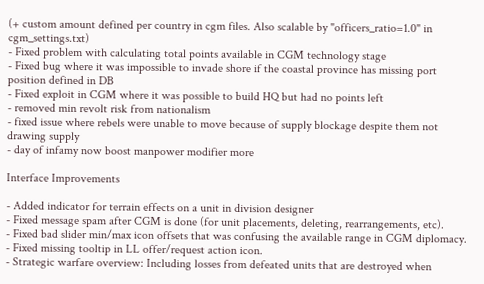(+ custom amount defined per country in cgm files. Also scalable by "officers_ratio=1.0" in cgm_settings.txt)
- Fixed problem with calculating total points available in CGM technology stage
- Fixed bug where it was impossible to invade shore if the coastal province has missing port position defined in DB
- Fixed exploit in CGM where it was possible to build HQ but had no points left
- removed min revolt risk from nationalism
- fixed issue where rebels were unable to move because of supply blockage despite them not drawing supply
- day of infamy now boost manpower modifier more

Interface Improvements

- Added indicator for terrain effects on a unit in division designer
- Fixed message spam after CGM is done (for unit placements, deleting, rearrangements, etc).
- Fixed bad slider min/max icon offsets that was confusing the available range in CGM diplomacy.
- Fixed missing tooltip in LL offer/request action icon.
- Strategic warfare overview: Including losses from defeated units that are destroyed when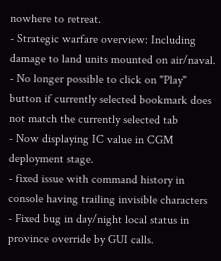nowhere to retreat.
- Strategic warfare overview: Including damage to land units mounted on air/naval.
- No longer possible to click on "Play" button if currently selected bookmark does not match the currently selected tab
- Now displaying IC value in CGM deployment stage.
- fixed issue with command history in console having trailing invisible characters
- Fixed bug in day/night local status in province override by GUI calls.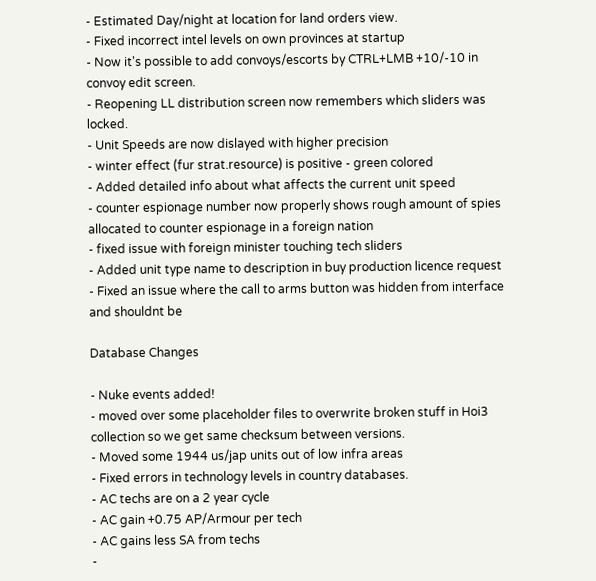- Estimated Day/night at location for land orders view.
- Fixed incorrect intel levels on own provinces at startup
- Now it's possible to add convoys/escorts by CTRL+LMB +10/-10 in convoy edit screen.
- Reopening LL distribution screen now remembers which sliders was locked.
- Unit Speeds are now dislayed with higher precision
- winter effect (fur strat.resource) is positive - green colored
- Added detailed info about what affects the current unit speed
- counter espionage number now properly shows rough amount of spies allocated to counter espionage in a foreign nation
- fixed issue with foreign minister touching tech sliders
- Added unit type name to description in buy production licence request
- Fixed an issue where the call to arms button was hidden from interface and shouldnt be

Database Changes

- Nuke events added!
- moved over some placeholder files to overwrite broken stuff in Hoi3 collection so we get same checksum between versions.
- Moved some 1944 us/jap units out of low infra areas
- Fixed errors in technology levels in country databases.
- AC techs are on a 2 year cycle
- AC gain +0.75 AP/Armour per tech
- AC gains less SA from techs
-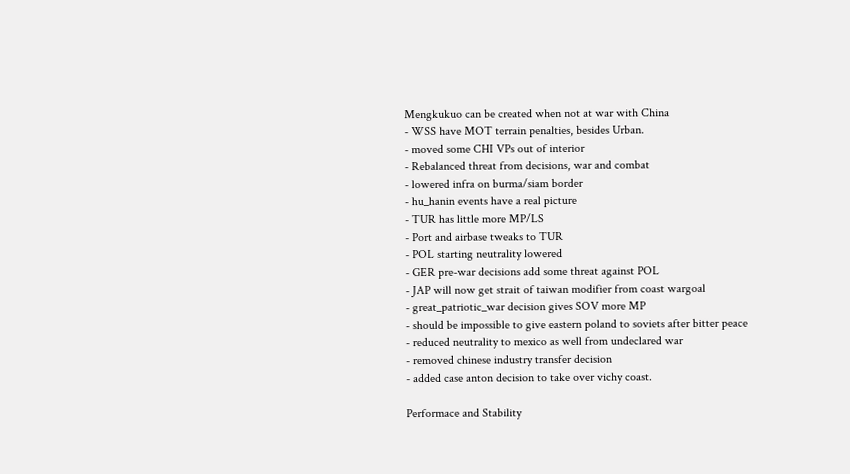Mengkukuo can be created when not at war with China
- WSS have MOT terrain penalties, besides Urban.
- moved some CHI VPs out of interior
- Rebalanced threat from decisions, war and combat
- lowered infra on burma/siam border
- hu_hanin events have a real picture
- TUR has little more MP/LS
- Port and airbase tweaks to TUR
- POL starting neutrality lowered
- GER pre-war decisions add some threat against POL
- JAP will now get strait of taiwan modifier from coast wargoal
- great_patriotic_war decision gives SOV more MP
- should be impossible to give eastern poland to soviets after bitter peace
- reduced neutrality to mexico as well from undeclared war
- removed chinese industry transfer decision
- added case anton decision to take over vichy coast.

Performace and Stability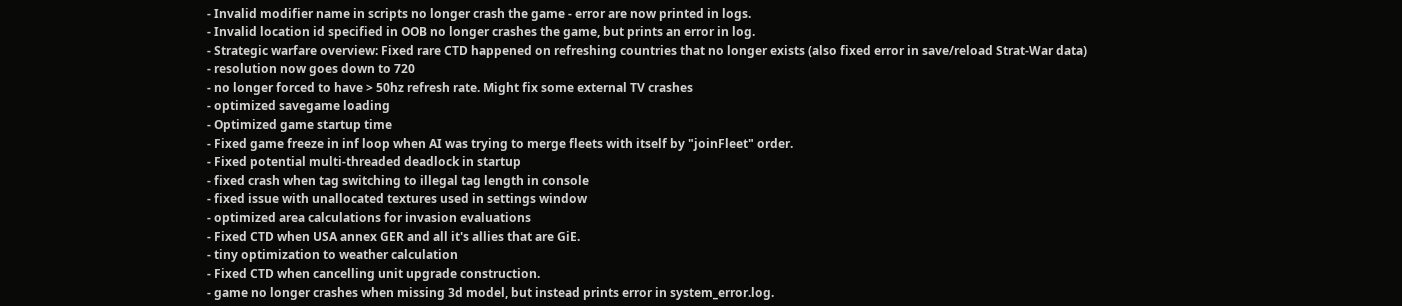- Invalid modifier name in scripts no longer crash the game - error are now printed in logs.
- Invalid location id specified in OOB no longer crashes the game, but prints an error in log.
- Strategic warfare overview: Fixed rare CTD happened on refreshing countries that no longer exists (also fixed error in save/reload Strat-War data)
- resolution now goes down to 720
- no longer forced to have > 50hz refresh rate. Might fix some external TV crashes
- optimized savegame loading
- Optimized game startup time
- Fixed game freeze in inf loop when AI was trying to merge fleets with itself by "joinFleet" order.
- Fixed potential multi-threaded deadlock in startup
- fixed crash when tag switching to illegal tag length in console
- fixed issue with unallocated textures used in settings window
- optimized area calculations for invasion evaluations
- Fixed CTD when USA annex GER and all it's allies that are GiE.
- tiny optimization to weather calculation
- Fixed CTD when cancelling unit upgrade construction.
- game no longer crashes when missing 3d model, but instead prints error in system_error.log.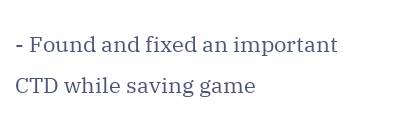- Found and fixed an important CTD while saving game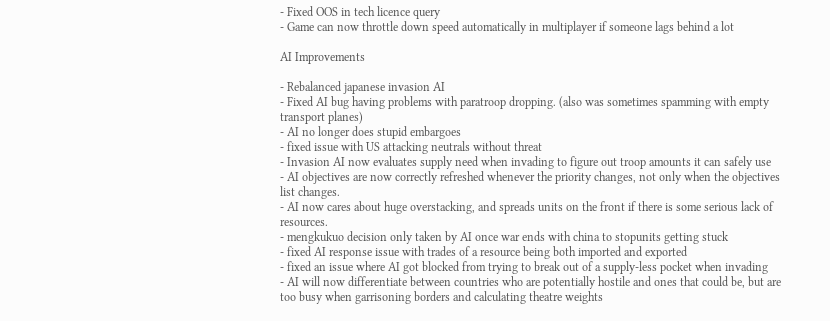- Fixed OOS in tech licence query
- Game can now throttle down speed automatically in multiplayer if someone lags behind a lot

AI Improvements

- Rebalanced japanese invasion AI
- Fixed AI bug having problems with paratroop dropping. (also was sometimes spamming with empty transport planes)
- AI no longer does stupid embargoes
- fixed issue with US attacking neutrals without threat
- Invasion AI now evaluates supply need when invading to figure out troop amounts it can safely use
- AI objectives are now correctly refreshed whenever the priority changes, not only when the objectives list changes.
- AI now cares about huge overstacking, and spreads units on the front if there is some serious lack of resources.
- mengkukuo decision only taken by AI once war ends with china to stopunits getting stuck
- fixed AI response issue with trades of a resource being both imported and exported
- fixed an issue where AI got blocked from trying to break out of a supply-less pocket when invading
- AI will now differentiate between countries who are potentially hostile and ones that could be, but are too busy when garrisoning borders and calculating theatre weights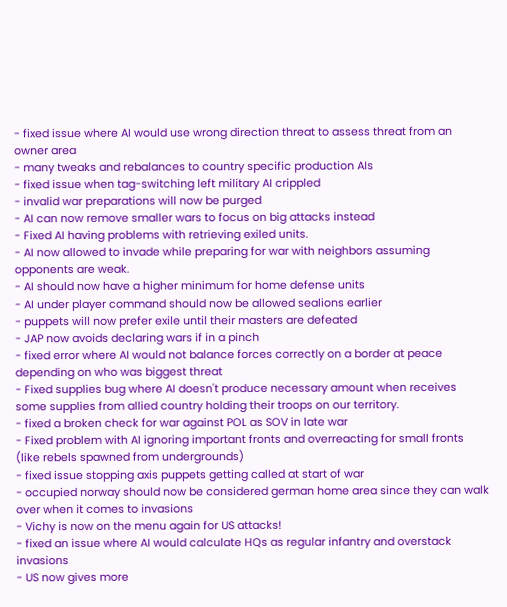- fixed issue where AI would use wrong direction threat to assess threat from an owner area
- many tweaks and rebalances to country specific production AIs
- fixed issue when tag-switching left military AI crippled
- invalid war preparations will now be purged
- AI can now remove smaller wars to focus on big attacks instead
- Fixed AI having problems with retrieving exiled units.
- AI now allowed to invade while preparing for war with neighbors assuming opponents are weak.
- AI should now have a higher minimum for home defense units
- AI under player command should now be allowed sealions earlier
- puppets will now prefer exile until their masters are defeated
- JAP now avoids declaring wars if in a pinch
- fixed error where AI would not balance forces correctly on a border at peace depending on who was biggest threat
- Fixed supplies bug where AI doesn't produce necessary amount when receives some supplies from allied country holding their troops on our territory.
- fixed a broken check for war against POL as SOV in late war
- Fixed problem with AI ignoring important fronts and overreacting for small fronts (like rebels spawned from undergrounds)
- fixed issue stopping axis puppets getting called at start of war
- occupied norway should now be considered german home area since they can walk over when it comes to invasions
- Vichy is now on the menu again for US attacks!
- fixed an issue where AI would calculate HQs as regular infantry and overstack invasions
- US now gives more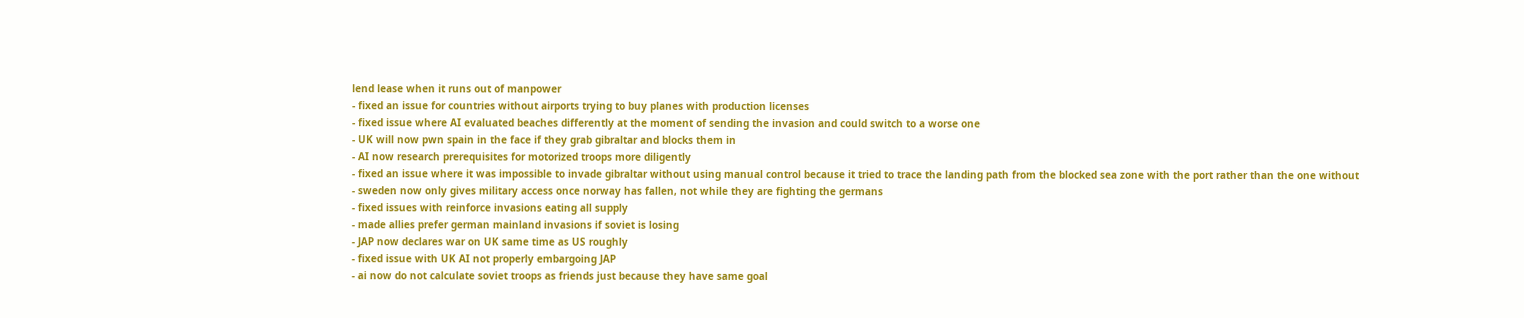lend lease when it runs out of manpower
- fixed an issue for countries without airports trying to buy planes with production licenses
- fixed issue where AI evaluated beaches differently at the moment of sending the invasion and could switch to a worse one
- UK will now pwn spain in the face if they grab gibraltar and blocks them in
- AI now research prerequisites for motorized troops more diligently
- fixed an issue where it was impossible to invade gibraltar without using manual control because it tried to trace the landing path from the blocked sea zone with the port rather than the one without
- sweden now only gives military access once norway has fallen, not while they are fighting the germans
- fixed issues with reinforce invasions eating all supply
- made allies prefer german mainland invasions if soviet is losing
- JAP now declares war on UK same time as US roughly
- fixed issue with UK AI not properly embargoing JAP
- ai now do not calculate soviet troops as friends just because they have same goal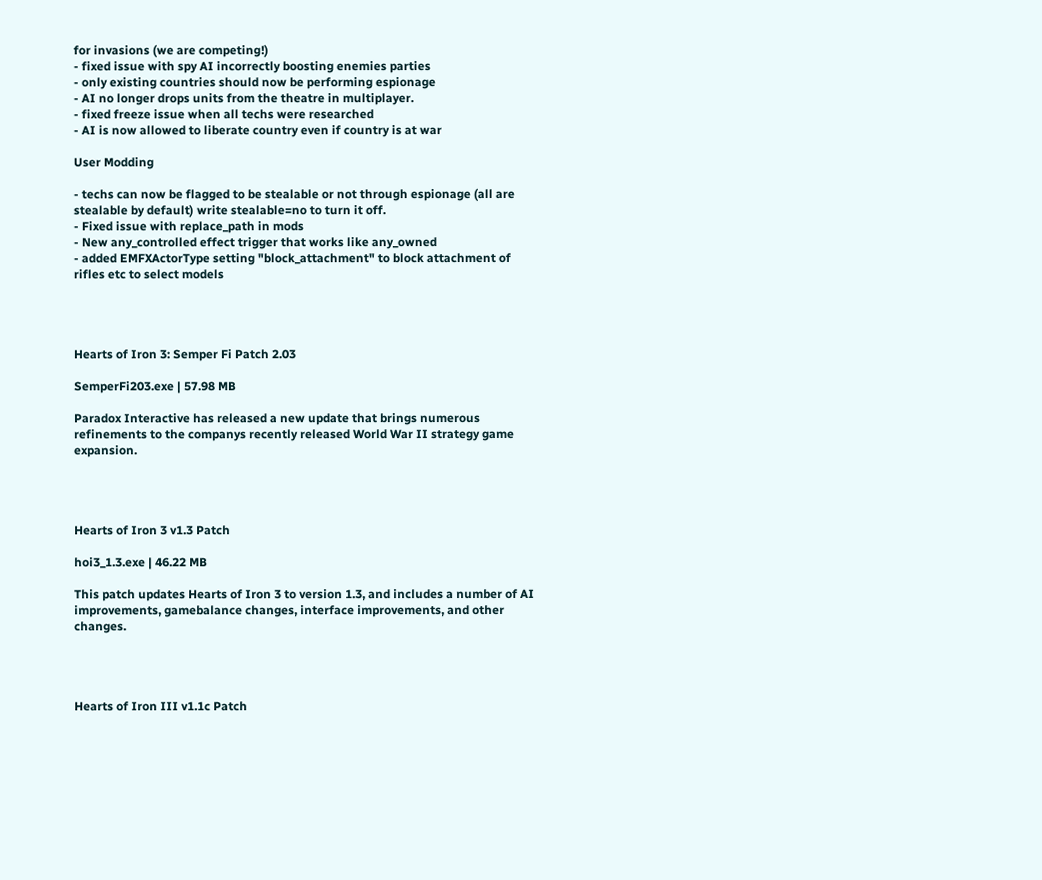for invasions (we are competing!)
- fixed issue with spy AI incorrectly boosting enemies parties
- only existing countries should now be performing espionage
- AI no longer drops units from the theatre in multiplayer.
- fixed freeze issue when all techs were researched
- AI is now allowed to liberate country even if country is at war

User Modding

- techs can now be flagged to be stealable or not through espionage (all are stealable by default) write stealable=no to turn it off.
- Fixed issue with replace_path in mods
- New any_controlled effect trigger that works like any_owned
- added EMFXActorType setting "block_attachment" to block attachment of rifles etc to select models




Hearts of Iron 3: Semper Fi Patch 2.03

SemperFi203.exe | 57.98 MB

Paradox Interactive has released a new update that brings numerous refinements to the companys recently released World War II strategy game expansion.




Hearts of Iron 3 v1.3 Patch

hoi3_1.3.exe | 46.22 MB

This patch updates Hearts of Iron 3 to version 1.3, and includes a number of AI improvements, gamebalance changes, interface improvements, and other changes.




Hearts of Iron III v1.1c Patch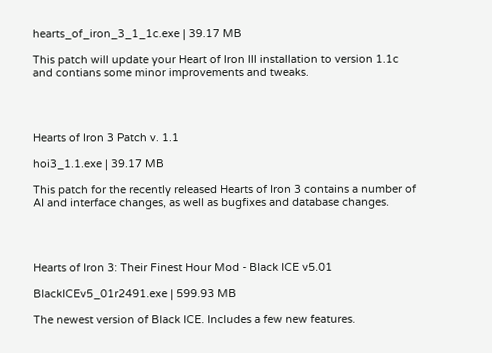hearts_of_iron_3_1_1c.exe | 39.17 MB

This patch will update your Heart of Iron III installation to version 1.1c and contians some minor improvements and tweaks.




Hearts of Iron 3 Patch v. 1.1

hoi3_1.1.exe | 39.17 MB

This patch for the recently released Hearts of Iron 3 contains a number of AI and interface changes, as well as bugfixes and database changes.




Hearts of Iron 3: Their Finest Hour Mod - Black ICE v5.01

BlackICEv5_01r2491.exe | 599.93 MB

The newest version of Black ICE. Includes a few new features.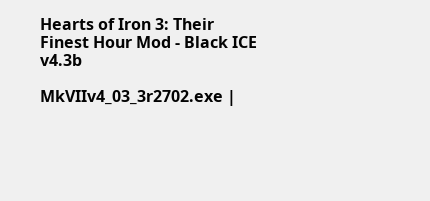Hearts of Iron 3: Their Finest Hour Mod - Black ICE v4.3b

MkVIIv4_03_3r2702.exe |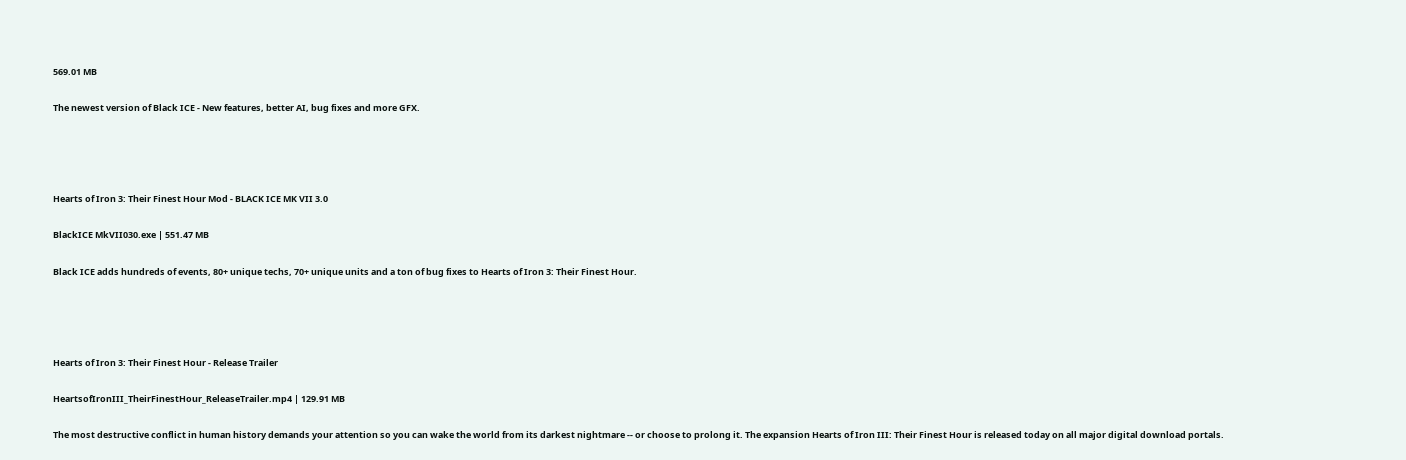569.01 MB

The newest version of Black ICE - New features, better AI, bug fixes and more GFX.




Hearts of Iron 3: Their Finest Hour Mod - BLACK ICE MK VII 3.0

BlackICE MkVII030.exe | 551.47 MB

Black ICE adds hundreds of events, 80+ unique techs, 70+ unique units and a ton of bug fixes to Hearts of Iron 3: Their Finest Hour.




Hearts of Iron 3: Their Finest Hour - Release Trailer

HeartsofIronIII_TheirFinestHour_ReleaseTrailer.mp4 | 129.91 MB

The most destructive conflict in human history demands your attention so you can wake the world from its darkest nightmare -- or choose to prolong it. The expansion Hearts of Iron III: Their Finest Hour is released today on all major digital download portals.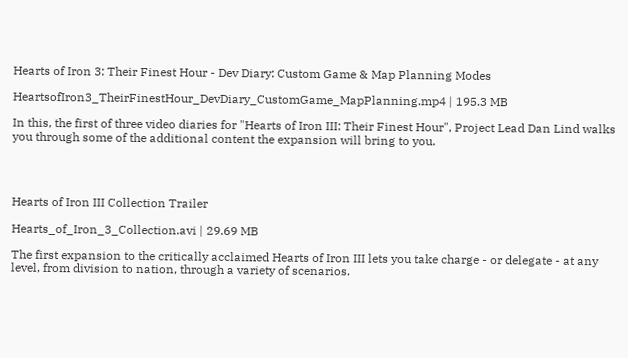Hearts of Iron 3: Their Finest Hour - Dev Diary: Custom Game & Map Planning Modes

HeartsofIron3_TheirFinestHour_DevDiary_CustomGame_MapPlanning.mp4 | 195.3 MB

In this, the first of three video diaries for "Hearts of Iron III: Their Finest Hour", Project Lead Dan Lind walks you through some of the additional content the expansion will bring to you.




Hearts of Iron III Collection Trailer

Hearts_of_Iron_3_Collection.avi | 29.69 MB

The first expansion to the critically acclaimed Hearts of Iron III lets you take charge - or delegate - at any level, from division to nation, through a variety of scenarios.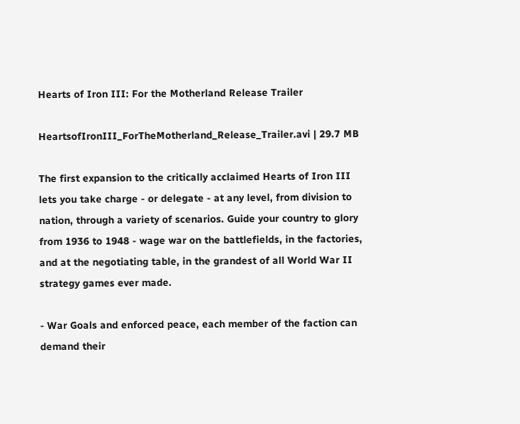Hearts of Iron III: For the Motherland Release Trailer

HeartsofIronIII_ForTheMotherland_Release_Trailer.avi | 29.7 MB

The first expansion to the critically acclaimed Hearts of Iron III lets you take charge - or delegate - at any level, from division to nation, through a variety of scenarios. Guide your country to glory from 1936 to 1948 - wage war on the battlefields, in the factories, and at the negotiating table, in the grandest of all World War II strategy games ever made.

- War Goals and enforced peace, each member of the faction can demand their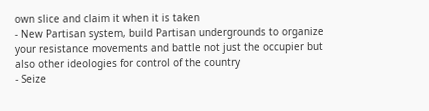own slice and claim it when it is taken
- New Partisan system, build Partisan undergrounds to organize your resistance movements and battle not just the occupier but also other ideologies for control of the country
- Seize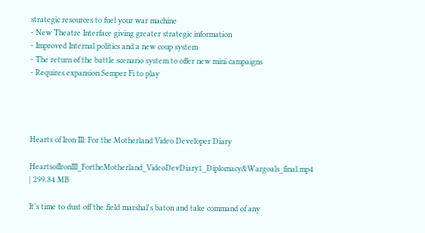strategic resources to fuel your war machine
- New Theatre Interface giving greater strategic information
- Improved Internal politics and a new coup system
- The return of the battle scenario system to offer new mini campaigns
- Requires expansion Semper Fi to play




Hearts of Iron III: For the Motherland Video Developer Diary

HeartsofIronIII_FortheMotherland_VideoDevDiary1_Diplomacy&Wargoals_final.mp4 | 299.84 MB

It’s time to dust off the field marshal's baton and take command of any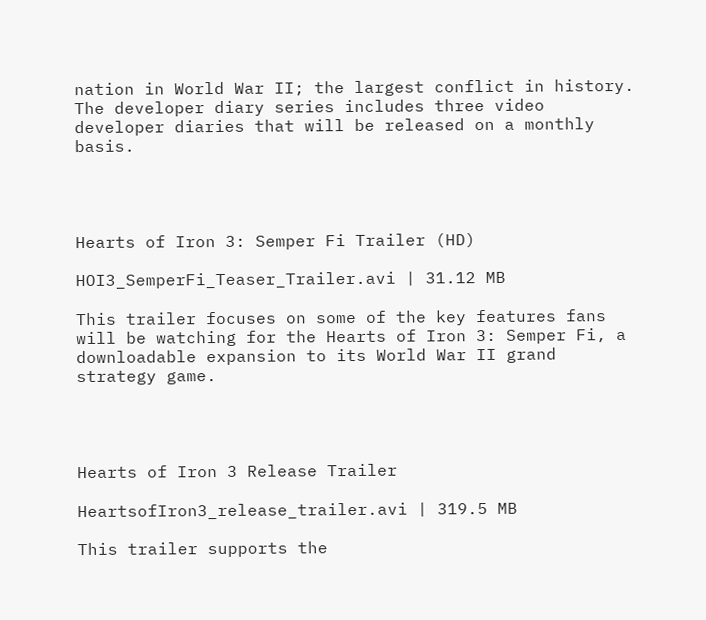nation in World War II; the largest conflict in history. The developer diary series includes three video developer diaries that will be released on a monthly basis.




Hearts of Iron 3: Semper Fi Trailer (HD)

HOI3_SemperFi_Teaser_Trailer.avi | 31.12 MB

This trailer focuses on some of the key features fans will be watching for the Hearts of Iron 3: Semper Fi, a downloadable expansion to its World War II grand strategy game.




Hearts of Iron 3 Release Trailer

HeartsofIron3_release_trailer.avi | 319.5 MB

This trailer supports the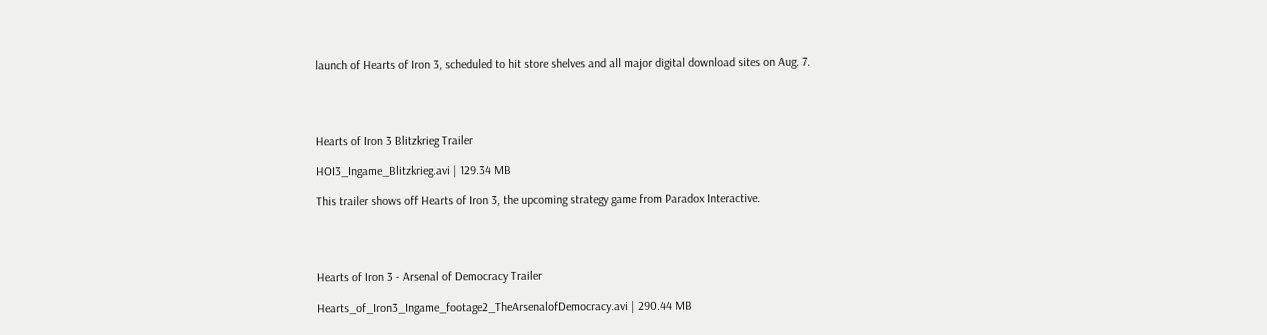launch of Hearts of Iron 3, scheduled to hit store shelves and all major digital download sites on Aug. 7.




Hearts of Iron 3 Blitzkrieg Trailer

HOI3_Ingame_Blitzkrieg.avi | 129.34 MB

This trailer shows off Hearts of Iron 3, the upcoming strategy game from Paradox Interactive.




Hearts of Iron 3 - Arsenal of Democracy Trailer

Hearts_of_Iron3_Ingame_footage2_TheArsenalofDemocracy.avi | 290.44 MB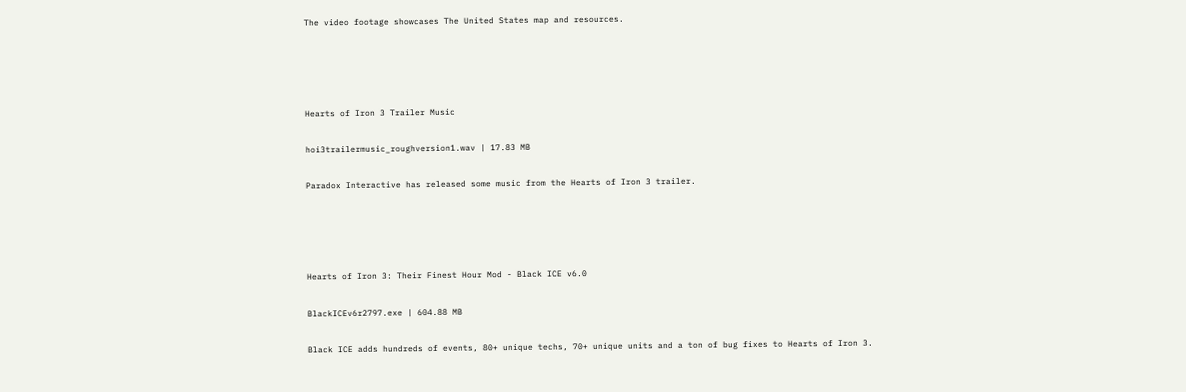The video footage showcases The United States map and resources.




Hearts of Iron 3 Trailer Music

hoi3trailermusic_roughversion1.wav | 17.83 MB

Paradox Interactive has released some music from the Hearts of Iron 3 trailer.




Hearts of Iron 3: Their Finest Hour Mod - Black ICE v6.0

BlackICEv6r2797.exe | 604.88 MB

Black ICE adds hundreds of events, 80+ unique techs, 70+ unique units and a ton of bug fixes to Hearts of Iron 3.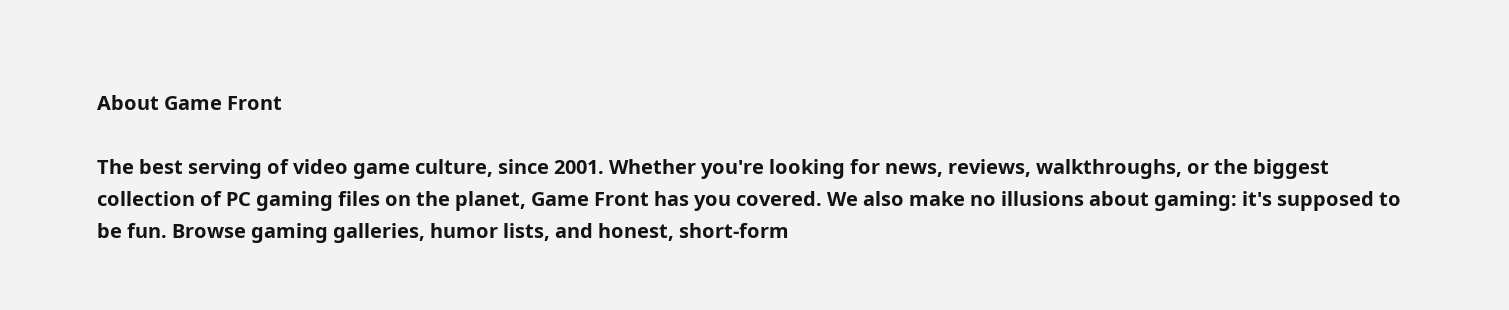About Game Front

The best serving of video game culture, since 2001. Whether you're looking for news, reviews, walkthroughs, or the biggest collection of PC gaming files on the planet, Game Front has you covered. We also make no illusions about gaming: it's supposed to be fun. Browse gaming galleries, humor lists, and honest, short-form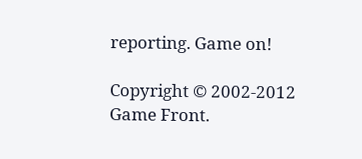reporting. Game on!

Copyright © 2002-2012 Game Front.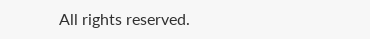All rights reserved.